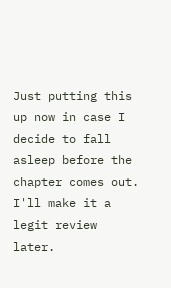Just putting this up now in case I decide to fall asleep before the chapter comes out. I'll make it a legit review later.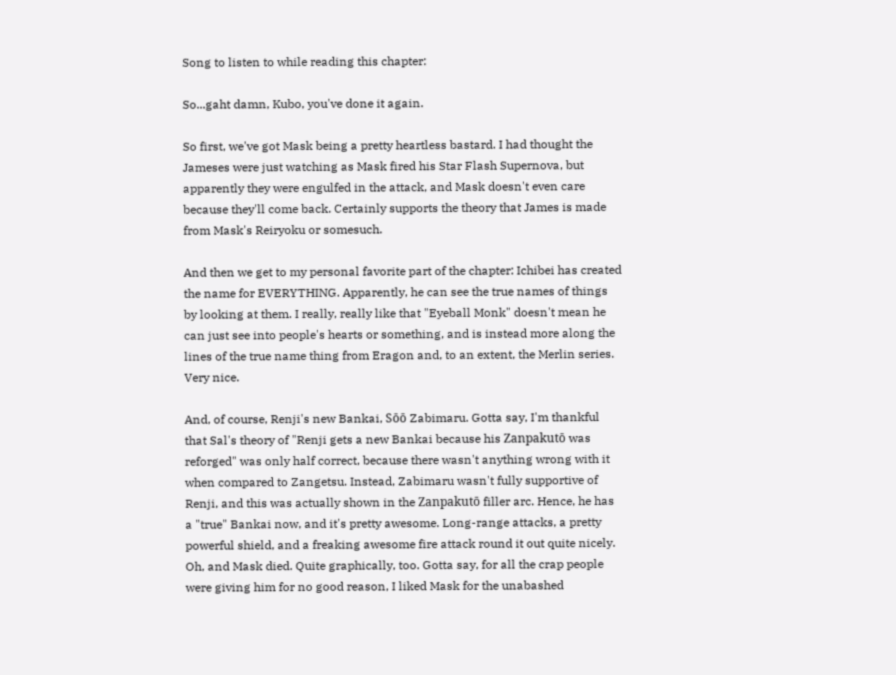Song to listen to while reading this chapter:

So...gaht damn, Kubo, you've done it again.

So first, we've got Mask being a pretty heartless bastard. I had thought the Jameses were just watching as Mask fired his Star Flash Supernova, but apparently they were engulfed in the attack, and Mask doesn't even care because they'll come back. Certainly supports the theory that James is made from Mask's Reiryoku or somesuch.

And then we get to my personal favorite part of the chapter: Ichibei has created the name for EVERYTHING. Apparently, he can see the true names of things by looking at them. I really, really like that "Eyeball Monk" doesn't mean he can just see into people's hearts or something, and is instead more along the lines of the true name thing from Eragon and, to an extent, the Merlin series. Very nice.

And, of course, Renji's new Bankai, Sōō Zabimaru. Gotta say, I'm thankful that Sal's theory of "Renji gets a new Bankai because his Zanpakutō was reforged" was only half correct, because there wasn't anything wrong with it when compared to Zangetsu. Instead, Zabimaru wasn't fully supportive of Renji, and this was actually shown in the Zanpakutō filler arc. Hence, he has a "true" Bankai now, and it's pretty awesome. Long-range attacks, a pretty powerful shield, and a freaking awesome fire attack round it out quite nicely. Oh, and Mask died. Quite graphically, too. Gotta say, for all the crap people were giving him for no good reason, I liked Mask for the unabashed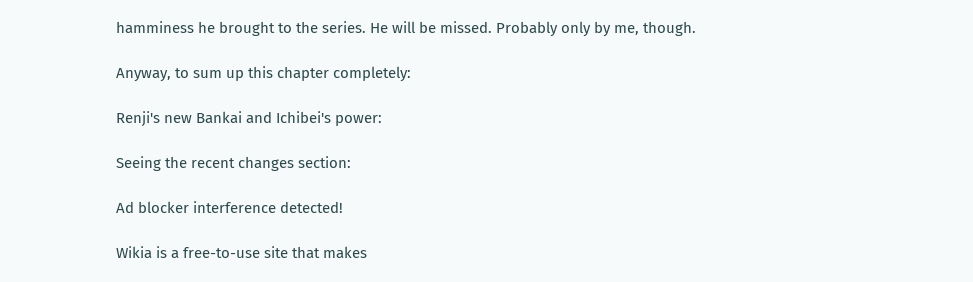hamminess he brought to the series. He will be missed. Probably only by me, though.

Anyway, to sum up this chapter completely:

Renji's new Bankai and Ichibei's power:

Seeing the recent changes section:

Ad blocker interference detected!

Wikia is a free-to-use site that makes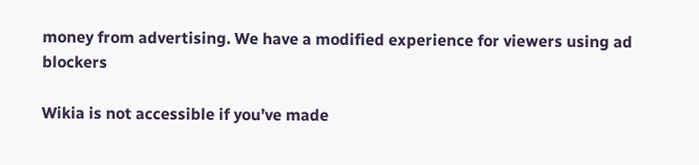money from advertising. We have a modified experience for viewers using ad blockers

Wikia is not accessible if you’ve made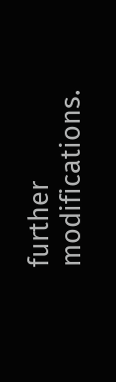further modifications.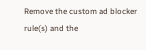Remove the custom ad blocker rule(s) and the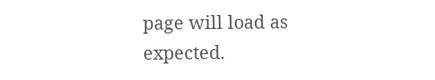page will load as expected.